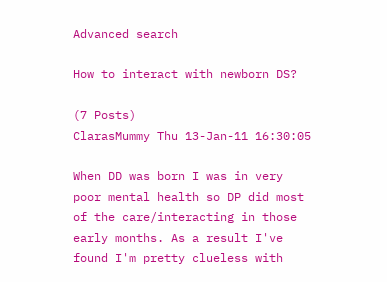Advanced search

How to interact with newborn DS?

(7 Posts)
ClarasMummy Thu 13-Jan-11 16:30:05

When DD was born I was in very poor mental health so DP did most of the care/interacting in those early months. As a result I've found I'm pretty clueless with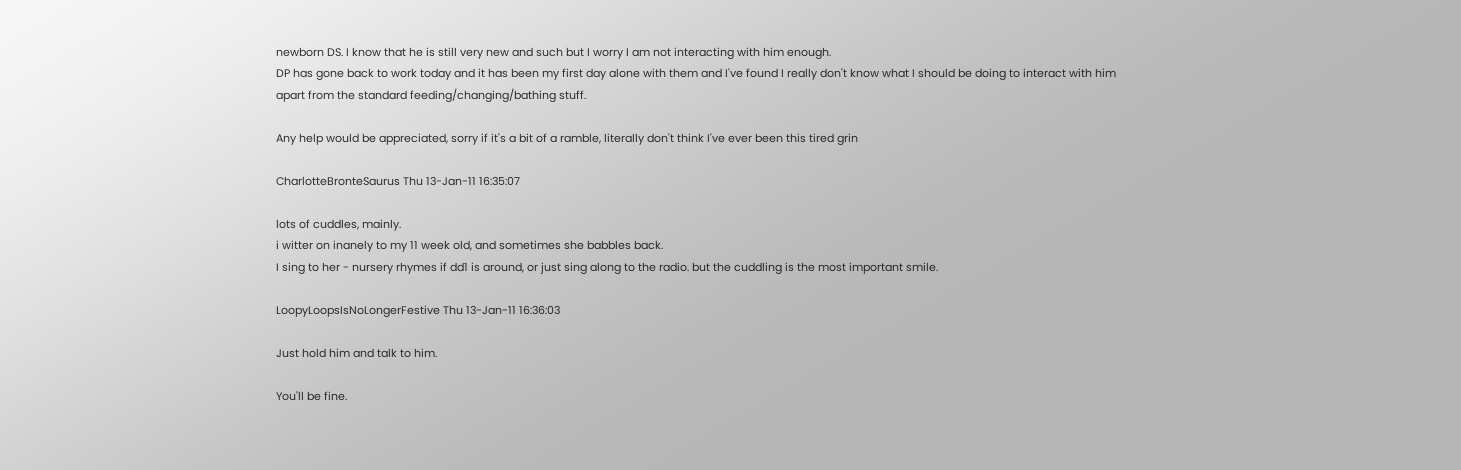newborn DS. I know that he is still very new and such but I worry I am not interacting with him enough.
DP has gone back to work today and it has been my first day alone with them and I've found I really don't know what I should be doing to interact with him apart from the standard feeding/changing/bathing stuff.

Any help would be appreciated, sorry if it's a bit of a ramble, literally don't think I've ever been this tired grin

CharlotteBronteSaurus Thu 13-Jan-11 16:35:07

lots of cuddles, mainly.
i witter on inanely to my 11 week old, and sometimes she babbles back.
I sing to her - nursery rhymes if dd1 is around, or just sing along to the radio. but the cuddling is the most important smile.

LoopyLoopsIsNoLongerFestive Thu 13-Jan-11 16:36:03

Just hold him and talk to him.

You'll be fine.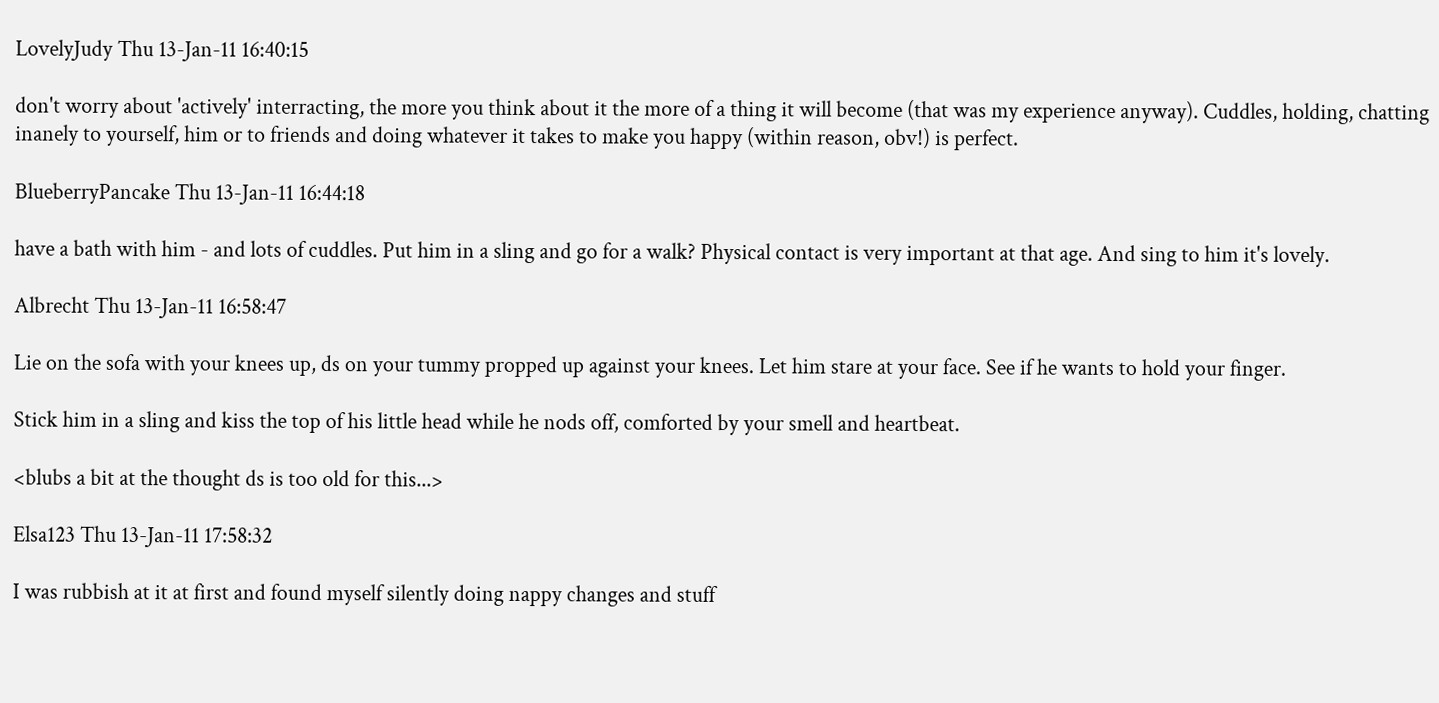LovelyJudy Thu 13-Jan-11 16:40:15

don't worry about 'actively' interracting, the more you think about it the more of a thing it will become (that was my experience anyway). Cuddles, holding, chatting inanely to yourself, him or to friends and doing whatever it takes to make you happy (within reason, obv!) is perfect.

BlueberryPancake Thu 13-Jan-11 16:44:18

have a bath with him - and lots of cuddles. Put him in a sling and go for a walk? Physical contact is very important at that age. And sing to him it's lovely.

Albrecht Thu 13-Jan-11 16:58:47

Lie on the sofa with your knees up, ds on your tummy propped up against your knees. Let him stare at your face. See if he wants to hold your finger.

Stick him in a sling and kiss the top of his little head while he nods off, comforted by your smell and heartbeat.

<blubs a bit at the thought ds is too old for this...>

Elsa123 Thu 13-Jan-11 17:58:32

I was rubbish at it at first and found myself silently doing nappy changes and stuff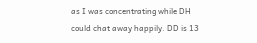as I was concentrating while DH could chat away happily. DD is 13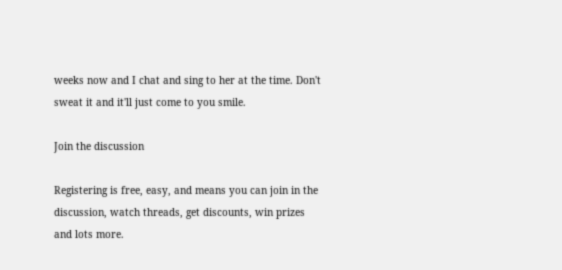weeks now and I chat and sing to her at the time. Don't sweat it and it'll just come to you smile.

Join the discussion

Registering is free, easy, and means you can join in the discussion, watch threads, get discounts, win prizes and lots more.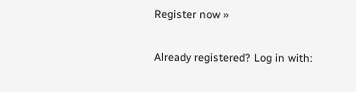Register now »

Already registered? Log in with: